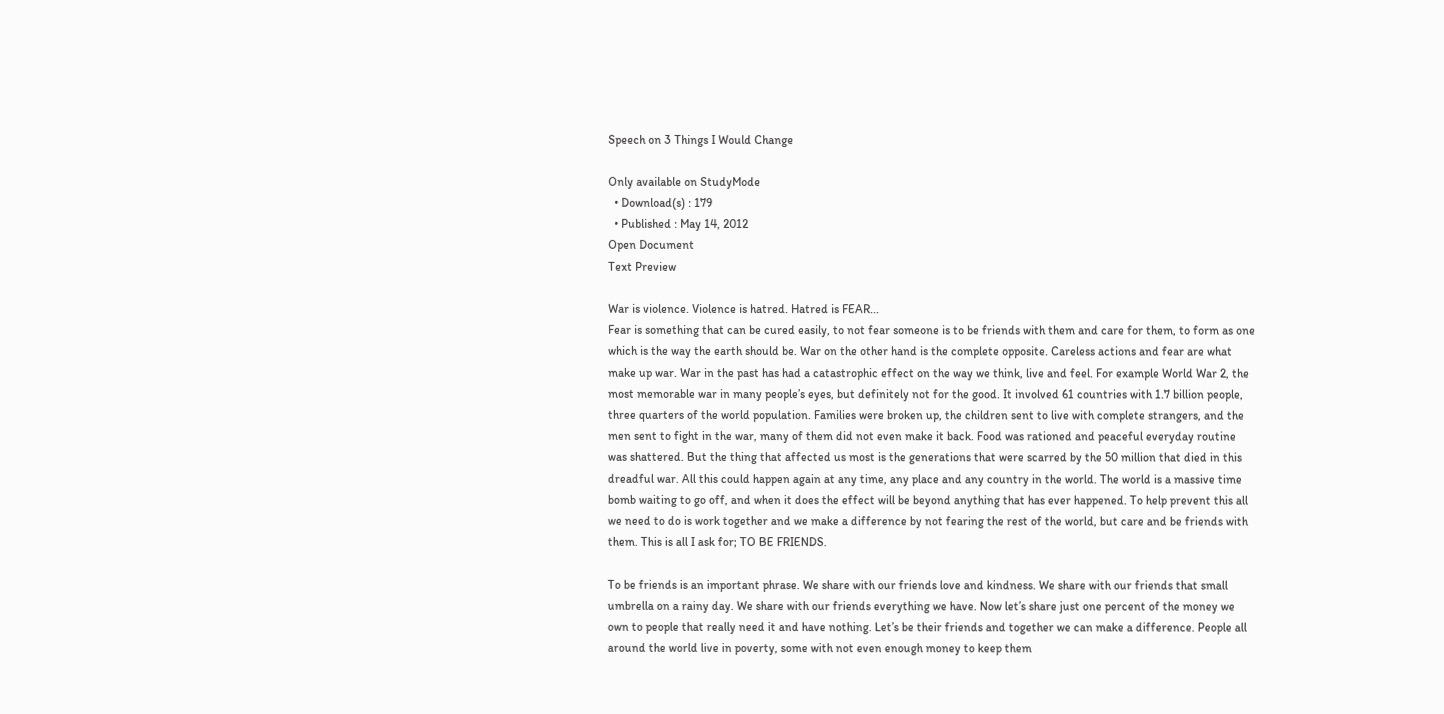Speech on 3 Things I Would Change

Only available on StudyMode
  • Download(s) : 179
  • Published : May 14, 2012
Open Document
Text Preview

War is violence. Violence is hatred. Hatred is FEAR...
Fear is something that can be cured easily, to not fear someone is to be friends with them and care for them, to form as one which is the way the earth should be. War on the other hand is the complete opposite. Careless actions and fear are what make up war. War in the past has had a catastrophic effect on the way we think, live and feel. For example World War 2, the most memorable war in many people’s eyes, but definitely not for the good. It involved 61 countries with 1.7 billion people, three quarters of the world population. Families were broken up, the children sent to live with complete strangers, and the men sent to fight in the war, many of them did not even make it back. Food was rationed and peaceful everyday routine was shattered. But the thing that affected us most is the generations that were scarred by the 50 million that died in this dreadful war. All this could happen again at any time, any place and any country in the world. The world is a massive time bomb waiting to go off, and when it does the effect will be beyond anything that has ever happened. To help prevent this all we need to do is work together and we make a difference by not fearing the rest of the world, but care and be friends with them. This is all I ask for; TO BE FRIENDS.

To be friends is an important phrase. We share with our friends love and kindness. We share with our friends that small umbrella on a rainy day. We share with our friends everything we have. Now let’s share just one percent of the money we own to people that really need it and have nothing. Let’s be their friends and together we can make a difference. People all around the world live in poverty, some with not even enough money to keep them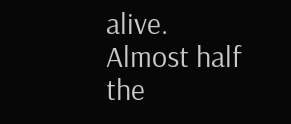alive. Almost half the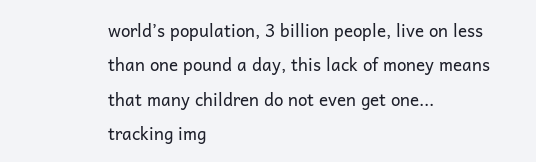world’s population, 3 billion people, live on less than one pound a day, this lack of money means that many children do not even get one...
tracking img